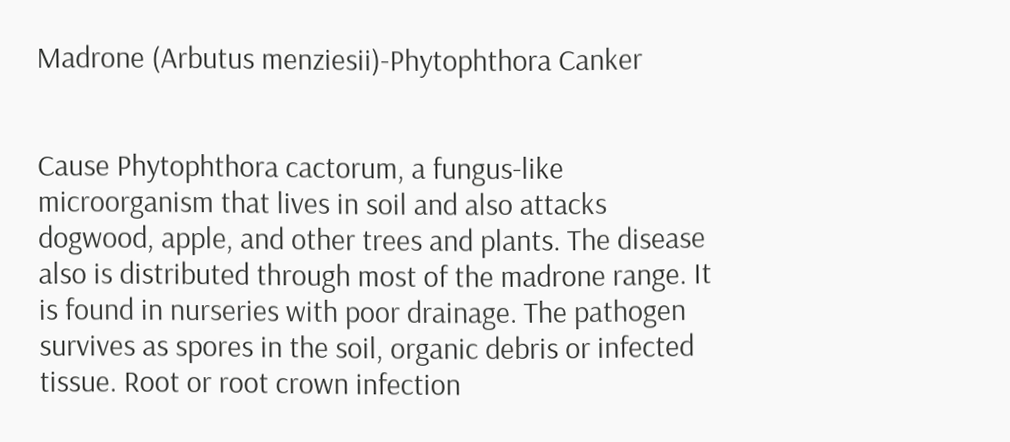Madrone (Arbutus menziesii)-Phytophthora Canker


Cause Phytophthora cactorum, a fungus-like microorganism that lives in soil and also attacks dogwood, apple, and other trees and plants. The disease also is distributed through most of the madrone range. It is found in nurseries with poor drainage. The pathogen survives as spores in the soil, organic debris or infected tissue. Root or root crown infection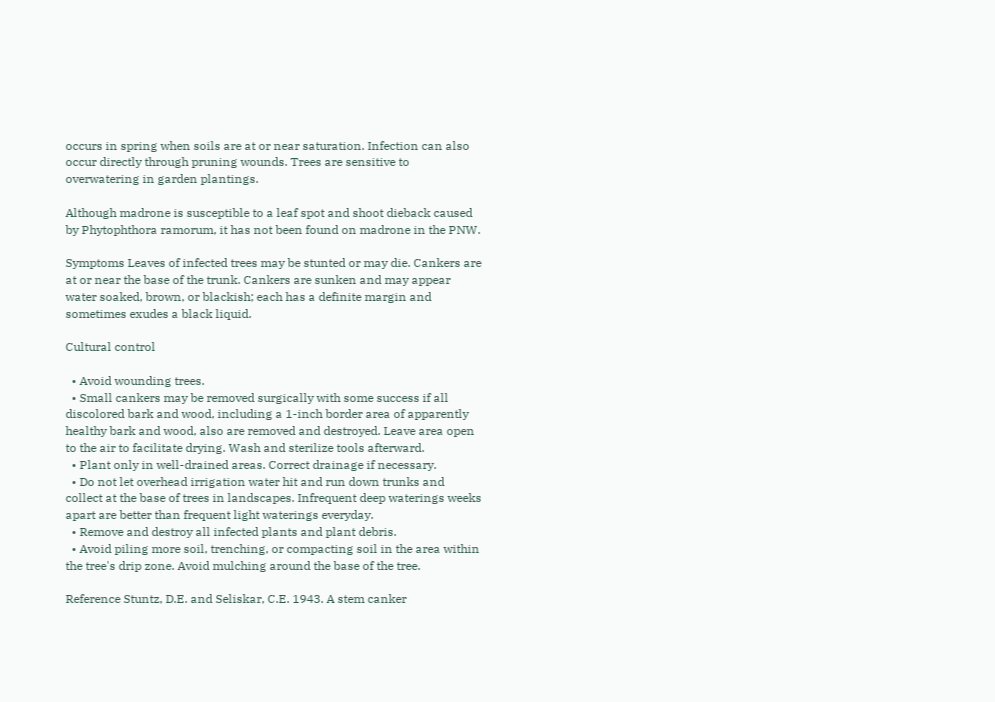occurs in spring when soils are at or near saturation. Infection can also occur directly through pruning wounds. Trees are sensitive to overwatering in garden plantings.

Although madrone is susceptible to a leaf spot and shoot dieback caused by Phytophthora ramorum, it has not been found on madrone in the PNW.

Symptoms Leaves of infected trees may be stunted or may die. Cankers are at or near the base of the trunk. Cankers are sunken and may appear water soaked, brown, or blackish; each has a definite margin and sometimes exudes a black liquid.

Cultural control

  • Avoid wounding trees.
  • Small cankers may be removed surgically with some success if all discolored bark and wood, including a 1-inch border area of apparently healthy bark and wood, also are removed and destroyed. Leave area open to the air to facilitate drying. Wash and sterilize tools afterward.
  • Plant only in well-drained areas. Correct drainage if necessary.
  • Do not let overhead irrigation water hit and run down trunks and collect at the base of trees in landscapes. Infrequent deep waterings weeks apart are better than frequent light waterings everyday.
  • Remove and destroy all infected plants and plant debris.
  • Avoid piling more soil, trenching, or compacting soil in the area within the tree's drip zone. Avoid mulching around the base of the tree.

Reference Stuntz, D.E. and Seliskar, C.E. 1943. A stem canker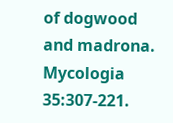of dogwood and madrona. Mycologia 35:307-221.